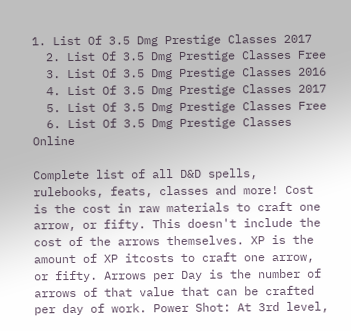1. List Of 3.5 Dmg Prestige Classes 2017
  2. List Of 3.5 Dmg Prestige Classes Free
  3. List Of 3.5 Dmg Prestige Classes 2016
  4. List Of 3.5 Dmg Prestige Classes 2017
  5. List Of 3.5 Dmg Prestige Classes Free
  6. List Of 3.5 Dmg Prestige Classes Online

Complete list of all D&D spells, rulebooks, feats, classes and more! Cost is the cost in raw materials to craft one arrow, or fifty. This doesn't include the cost of the arrows themselves. XP is the amount of XP itcosts to craft one arrow, or fifty. Arrows per Day is the number of arrows of that value that can be crafted per day of work. Power Shot: At 3rd level,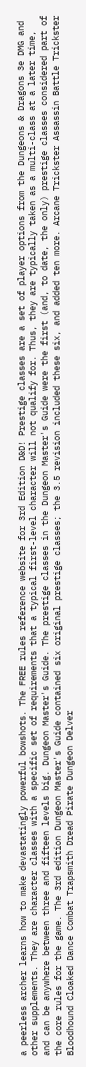a peerless archer learns how to make devastatingly powerful bowshots. The FREE rules reference website for 3rd Edition D&D! Prestige classes are a set of player options from the Dungeons & Dragons 3e DMG and other supplements. They are character classes with a specific set of requirements that a typical first-level character will not qualify for. Thus, they are typically taken as a multi-class at a later time, and can be anywhere between three and fifteen levels big. Dungeon Master's Guide. The prestige classes in the Dungeon Master's Guide were the first (and, to date, the only) prestige classes considered part of the core rules for the game. The 3rd edition Dungeon Master's Guide contained six original prestige classes; the 3.5 revision included these six, and added ten more. Arcane Trickster Assassin Battle Trickster Bloodhound Cloaked Dance Combat Trapsmith Dread Pirate Dungeon Delver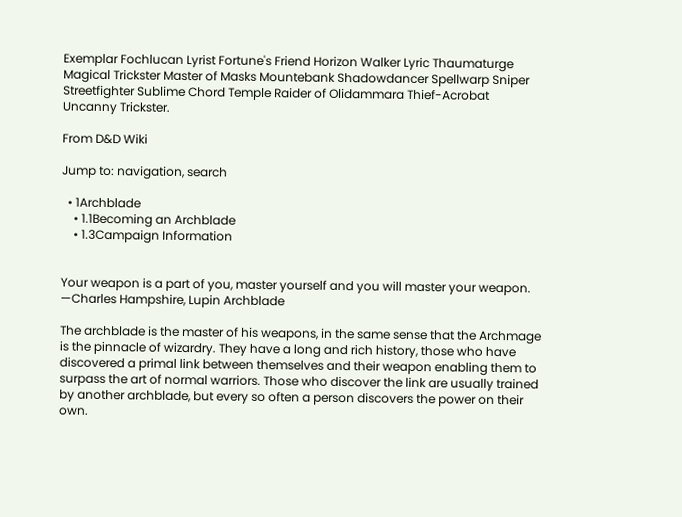Exemplar Fochlucan Lyrist Fortune's Friend Horizon Walker Lyric Thaumaturge Magical Trickster Master of Masks Mountebank Shadowdancer Spellwarp Sniper Streetfighter Sublime Chord Temple Raider of Olidammara Thief-Acrobat Uncanny Trickster.

From D&D Wiki

Jump to: navigation, search

  • 1Archblade
    • 1.1Becoming an Archblade
    • 1.3Campaign Information


Your weapon is a part of you, master yourself and you will master your weapon.
—Charles Hampshire, Lupin Archblade

The archblade is the master of his weapons, in the same sense that the Archmage is the pinnacle of wizardry. They have a long and rich history, those who have discovered a primal link between themselves and their weapon enabling them to surpass the art of normal warriors. Those who discover the link are usually trained by another archblade, but every so often a person discovers the power on their own.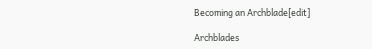Becoming an Archblade[edit]

Archblades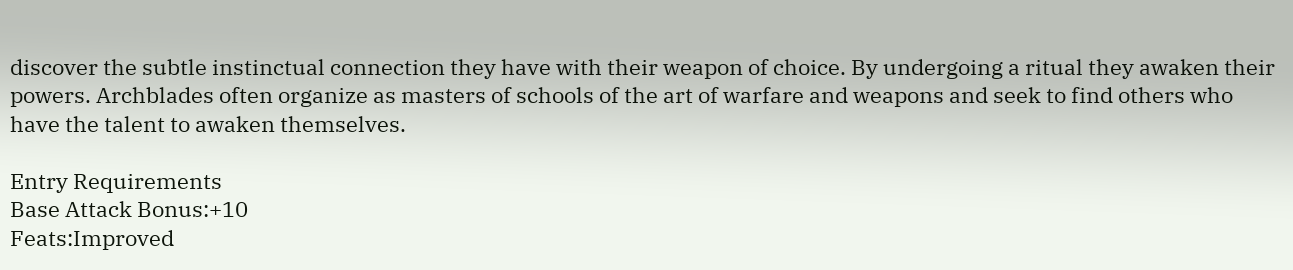discover the subtle instinctual connection they have with their weapon of choice. By undergoing a ritual they awaken their powers. Archblades often organize as masters of schools of the art of warfare and weapons and seek to find others who have the talent to awaken themselves.

Entry Requirements
Base Attack Bonus:+10
Feats:Improved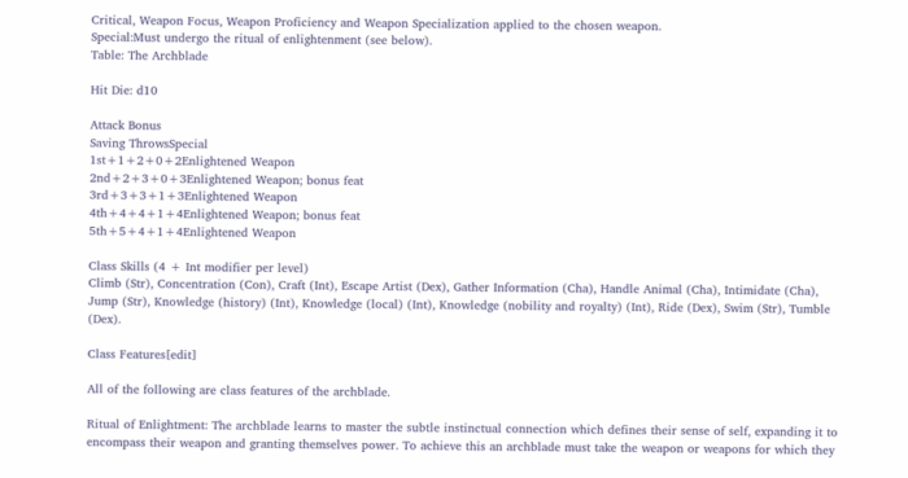Critical, Weapon Focus, Weapon Proficiency and Weapon Specialization applied to the chosen weapon.
Special:Must undergo the ritual of enlightenment (see below).
Table: The Archblade

Hit Die: d10

Attack Bonus
Saving ThrowsSpecial
1st+1+2+0+2Enlightened Weapon
2nd+2+3+0+3Enlightened Weapon; bonus feat
3rd+3+3+1+3Enlightened Weapon
4th+4+4+1+4Enlightened Weapon; bonus feat
5th+5+4+1+4Enlightened Weapon

Class Skills (4 + Int modifier per level)
Climb (Str), Concentration (Con), Craft (Int), Escape Artist (Dex), Gather Information (Cha), Handle Animal (Cha), Intimidate (Cha), Jump (Str), Knowledge (history) (Int), Knowledge (local) (Int), Knowledge (nobility and royalty) (Int), Ride (Dex), Swim (Str), Tumble (Dex).

Class Features[edit]

All of the following are class features of the archblade.

Ritual of Enlightment: The archblade learns to master the subtle instinctual connection which defines their sense of self, expanding it to encompass their weapon and granting themselves power. To achieve this an archblade must take the weapon or weapons for which they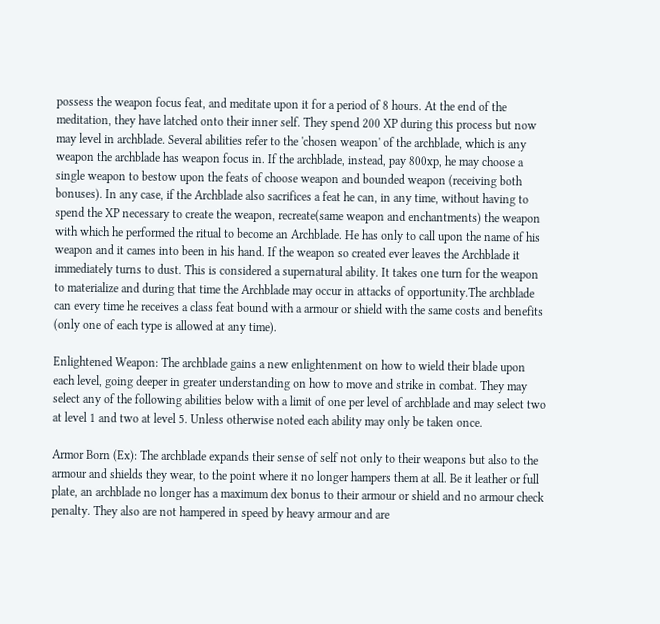possess the weapon focus feat, and meditate upon it for a period of 8 hours. At the end of the meditation, they have latched onto their inner self. They spend 200 XP during this process but now may level in archblade. Several abilities refer to the 'chosen weapon' of the archblade, which is any weapon the archblade has weapon focus in. If the archblade, instead, pay 800xp, he may choose a single weapon to bestow upon the feats of choose weapon and bounded weapon (receiving both bonuses). In any case, if the Archblade also sacrifices a feat he can, in any time, without having to spend the XP necessary to create the weapon, recreate(same weapon and enchantments) the weapon with which he performed the ritual to become an Archblade. He has only to call upon the name of his weapon and it cames into been in his hand. If the weapon so created ever leaves the Archblade it immediately turns to dust. This is considered a supernatural ability. It takes one turn for the weapon to materialize and during that time the Archblade may occur in attacks of opportunity.The archblade can every time he receives a class feat bound with a armour or shield with the same costs and benefits (only one of each type is allowed at any time).

Enlightened Weapon: The archblade gains a new enlightenment on how to wield their blade upon each level, going deeper in greater understanding on how to move and strike in combat. They may select any of the following abilities below with a limit of one per level of archblade and may select two at level 1 and two at level 5. Unless otherwise noted each ability may only be taken once.

Armor Born (Ex): The archblade expands their sense of self not only to their weapons but also to the armour and shields they wear, to the point where it no longer hampers them at all. Be it leather or full plate, an archblade no longer has a maximum dex bonus to their armour or shield and no armour check penalty. They also are not hampered in speed by heavy armour and are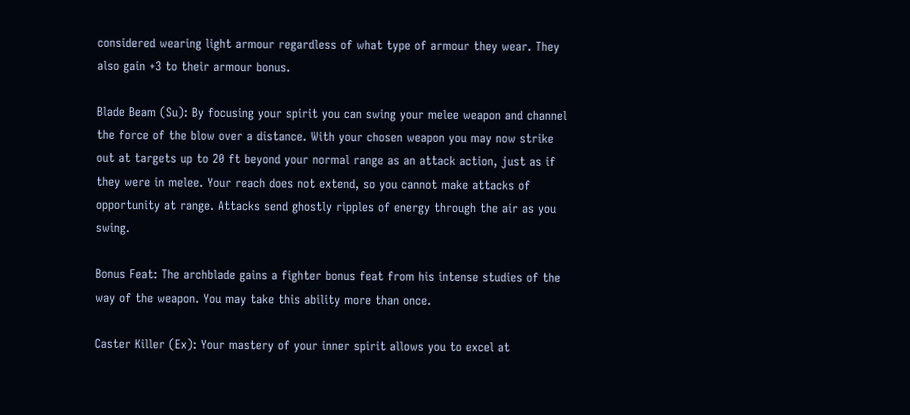considered wearing light armour regardless of what type of armour they wear. They also gain +3 to their armour bonus.

Blade Beam (Su): By focusing your spirit you can swing your melee weapon and channel the force of the blow over a distance. With your chosen weapon you may now strike out at targets up to 20 ft beyond your normal range as an attack action, just as if they were in melee. Your reach does not extend, so you cannot make attacks of opportunity at range. Attacks send ghostly ripples of energy through the air as you swing.

Bonus Feat: The archblade gains a fighter bonus feat from his intense studies of the way of the weapon. You may take this ability more than once.

Caster Killer (Ex): Your mastery of your inner spirit allows you to excel at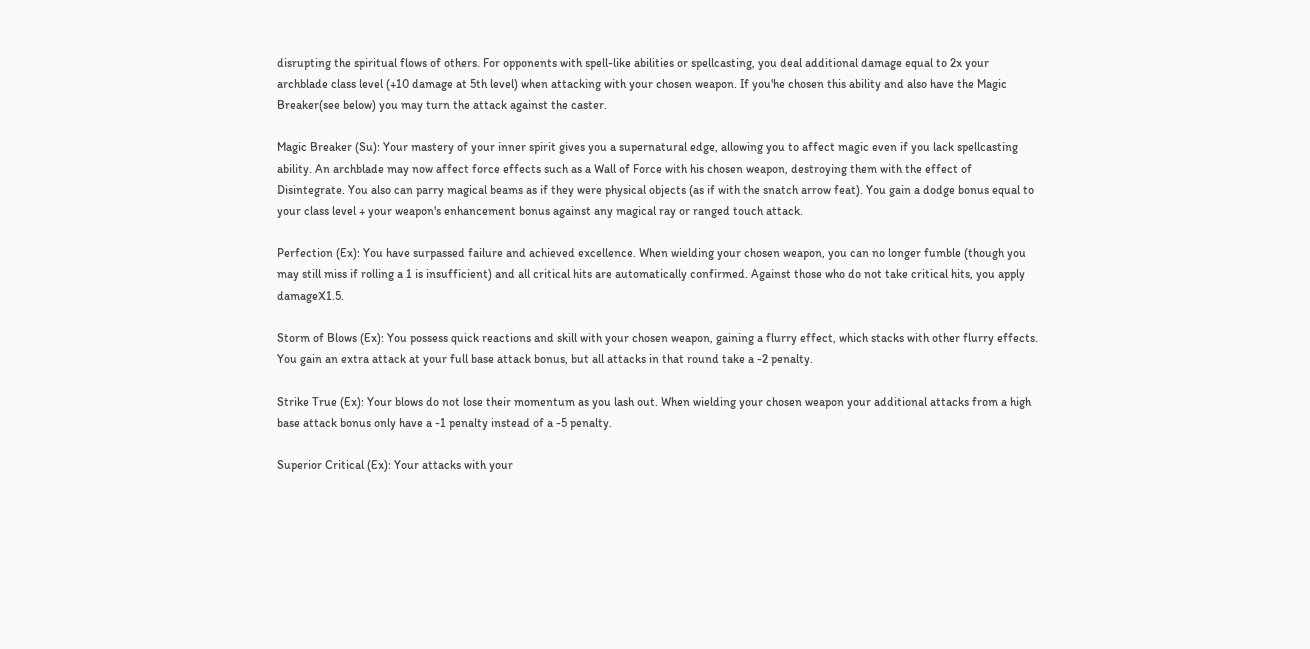disrupting the spiritual flows of others. For opponents with spell-like abilities or spellcasting, you deal additional damage equal to 2x your archblade class level (+10 damage at 5th level) when attacking with your chosen weapon. If you'he chosen this ability and also have the Magic Breaker(see below) you may turn the attack against the caster.

Magic Breaker (Su): Your mastery of your inner spirit gives you a supernatural edge, allowing you to affect magic even if you lack spellcasting ability. An archblade may now affect force effects such as a Wall of Force with his chosen weapon, destroying them with the effect of Disintegrate. You also can parry magical beams as if they were physical objects (as if with the snatch arrow feat). You gain a dodge bonus equal to your class level + your weapon's enhancement bonus against any magical ray or ranged touch attack.

Perfection (Ex): You have surpassed failure and achieved excellence. When wielding your chosen weapon, you can no longer fumble (though you may still miss if rolling a 1 is insufficient) and all critical hits are automatically confirmed. Against those who do not take critical hits, you apply damageX1.5.

Storm of Blows (Ex): You possess quick reactions and skill with your chosen weapon, gaining a flurry effect, which stacks with other flurry effects. You gain an extra attack at your full base attack bonus, but all attacks in that round take a -2 penalty.

Strike True (Ex): Your blows do not lose their momentum as you lash out. When wielding your chosen weapon your additional attacks from a high base attack bonus only have a -1 penalty instead of a -5 penalty.

Superior Critical (Ex): Your attacks with your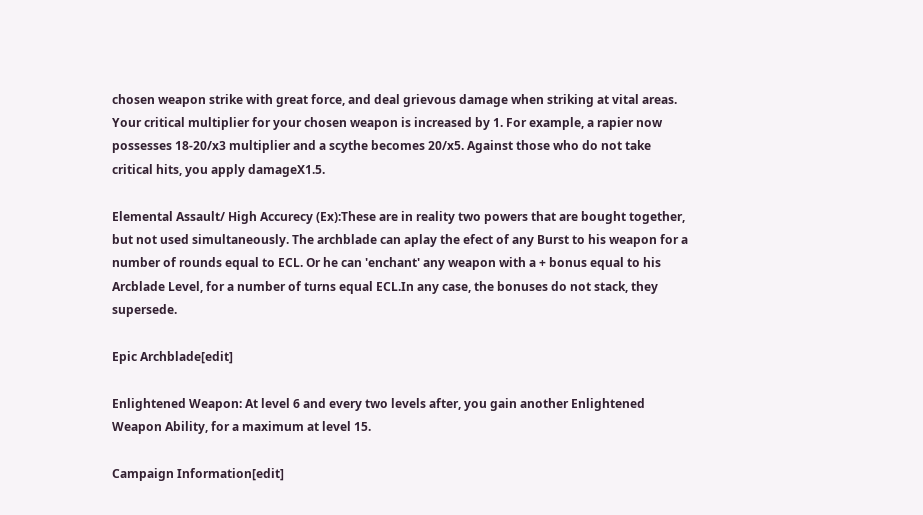chosen weapon strike with great force, and deal grievous damage when striking at vital areas. Your critical multiplier for your chosen weapon is increased by 1. For example, a rapier now possesses 18-20/x3 multiplier and a scythe becomes 20/x5. Against those who do not take critical hits, you apply damageX1.5.

Elemental Assault/ High Accurecy (Ex):These are in reality two powers that are bought together, but not used simultaneously. The archblade can aplay the efect of any Burst to his weapon for a number of rounds equal to ECL. Or he can 'enchant' any weapon with a + bonus equal to his Arcblade Level, for a number of turns equal ECL.In any case, the bonuses do not stack, they supersede.

Epic Archblade[edit]

Enlightened Weapon: At level 6 and every two levels after, you gain another Enlightened Weapon Ability, for a maximum at level 15.

Campaign Information[edit]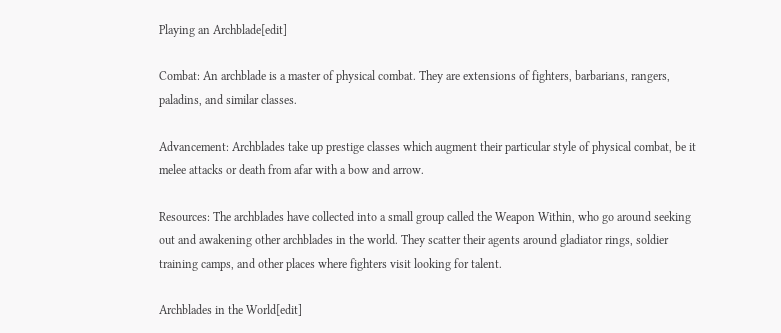Playing an Archblade[edit]

Combat: An archblade is a master of physical combat. They are extensions of fighters, barbarians, rangers, paladins, and similar classes.

Advancement: Archblades take up prestige classes which augment their particular style of physical combat, be it melee attacks or death from afar with a bow and arrow.

Resources: The archblades have collected into a small group called the Weapon Within, who go around seeking out and awakening other archblades in the world. They scatter their agents around gladiator rings, soldier training camps, and other places where fighters visit looking for talent.

Archblades in the World[edit]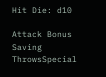Hit Die: d10

Attack Bonus
Saving ThrowsSpecial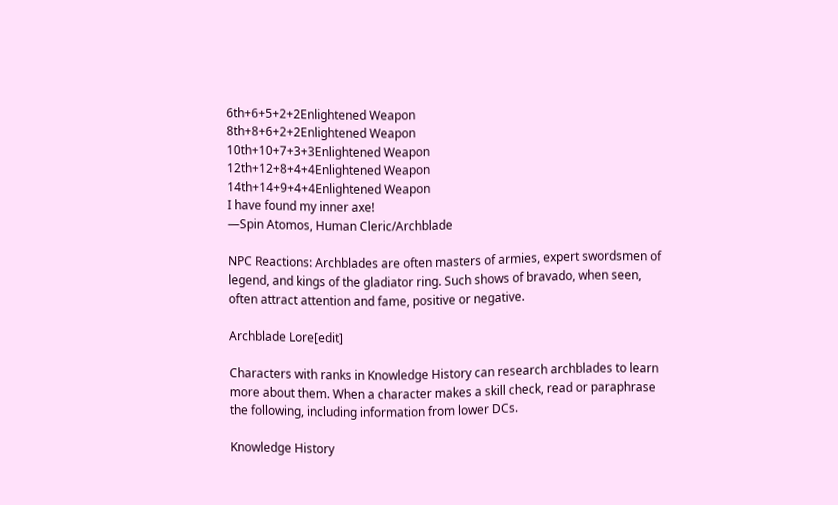6th+6+5+2+2Enlightened Weapon
8th+8+6+2+2Enlightened Weapon
10th+10+7+3+3Enlightened Weapon
12th+12+8+4+4Enlightened Weapon
14th+14+9+4+4Enlightened Weapon
I have found my inner axe!
—Spin Atomos, Human Cleric/Archblade

NPC Reactions: Archblades are often masters of armies, expert swordsmen of legend, and kings of the gladiator ring. Such shows of bravado, when seen, often attract attention and fame, positive or negative.

Archblade Lore[edit]

Characters with ranks in Knowledge History can research archblades to learn more about them. When a character makes a skill check, read or paraphrase the following, including information from lower DCs.

Knowledge History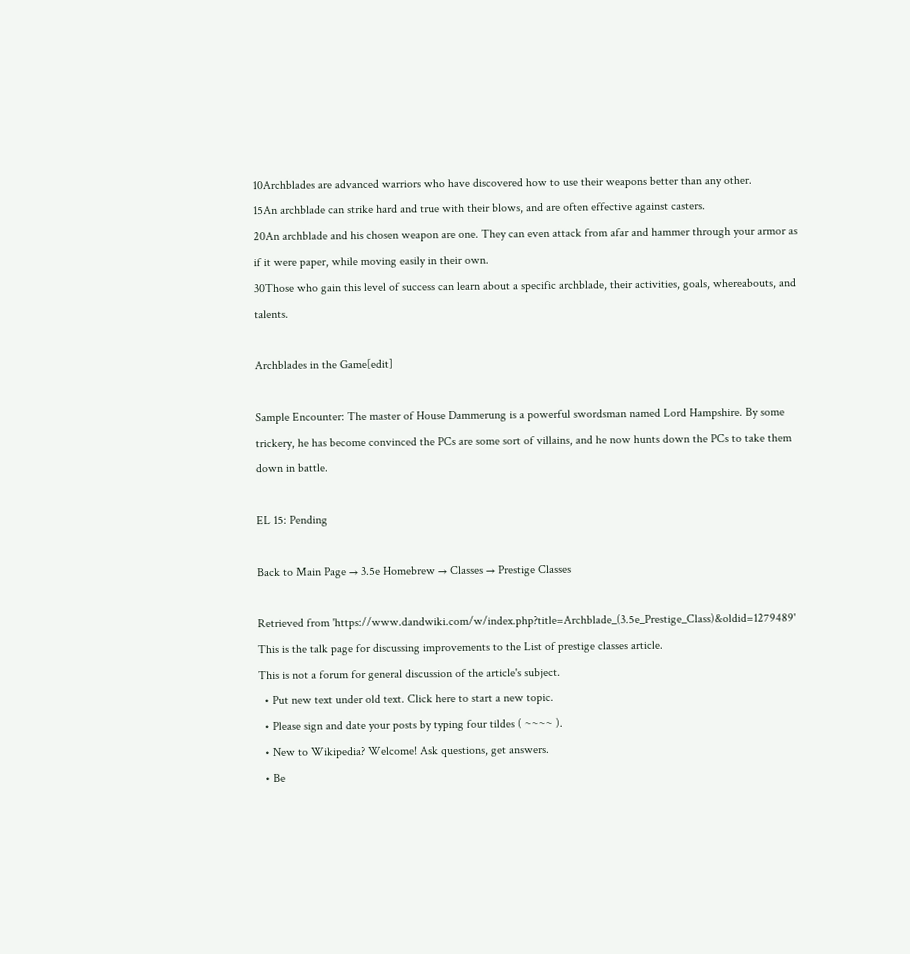10Archblades are advanced warriors who have discovered how to use their weapons better than any other.
15An archblade can strike hard and true with their blows, and are often effective against casters.
20An archblade and his chosen weapon are one. They can even attack from afar and hammer through your armor as if it were paper, while moving easily in their own.
30Those who gain this level of success can learn about a specific archblade, their activities, goals, whereabouts, and talents.

Archblades in the Game[edit]

Sample Encounter: The master of House Dammerung is a powerful swordsman named Lord Hampshire. By some trickery, he has become convinced the PCs are some sort of villains, and he now hunts down the PCs to take them down in battle.

EL 15: Pending

Back to Main Page → 3.5e Homebrew → Classes → Prestige Classes

Retrieved from 'https://www.dandwiki.com/w/index.php?title=Archblade_(3.5e_Prestige_Class)&oldid=1279489'
This is the talk page for discussing improvements to the List of prestige classes article.
This is not a forum for general discussion of the article's subject.
  • Put new text under old text. Click here to start a new topic.
  • Please sign and date your posts by typing four tildes ( ~~~~ ).
  • New to Wikipedia? Welcome! Ask questions, get answers.
  • Be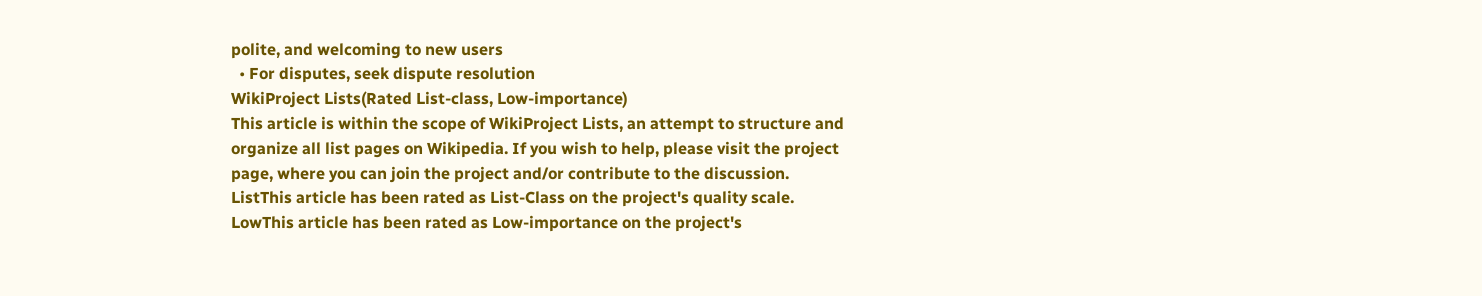polite, and welcoming to new users
  • For disputes, seek dispute resolution
WikiProject Lists(Rated List-class, Low-importance)
This article is within the scope of WikiProject Lists, an attempt to structure and organize all list pages on Wikipedia. If you wish to help, please visit the project page, where you can join the project and/or contribute to the discussion.
ListThis article has been rated as List-Class on the project's quality scale.
LowThis article has been rated as Low-importance on the project's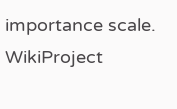importance scale.
WikiProject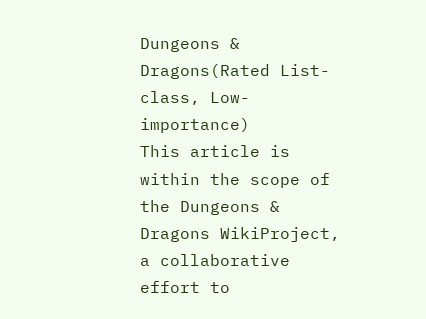Dungeons & Dragons(Rated List-class, Low-importance)
This article is within the scope of the Dungeons & Dragons WikiProject, a collaborative effort to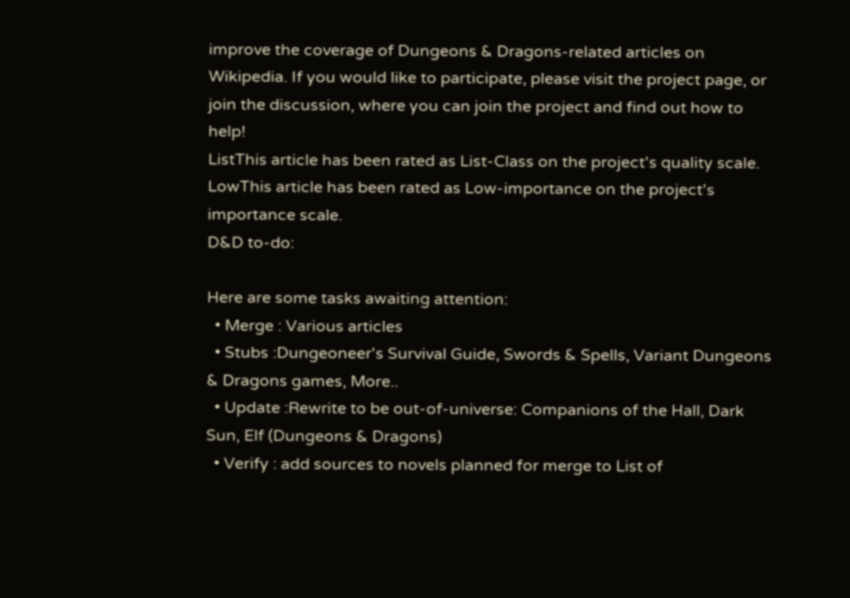improve the coverage of Dungeons & Dragons-related articles on Wikipedia. If you would like to participate, please visit the project page, or join the discussion, where you can join the project and find out how to help!
ListThis article has been rated as List-Class on the project's quality scale.
LowThis article has been rated as Low-importance on the project's importance scale.
D&D to-do:

Here are some tasks awaiting attention:
  • Merge : Various articles
  • Stubs :Dungeoneer's Survival Guide, Swords & Spells, Variant Dungeons & Dragons games, More..
  • Update :Rewrite to be out-of-universe: Companions of the Hall, Dark Sun, Elf (Dungeons & Dragons)
  • Verify : add sources to novels planned for merge to List of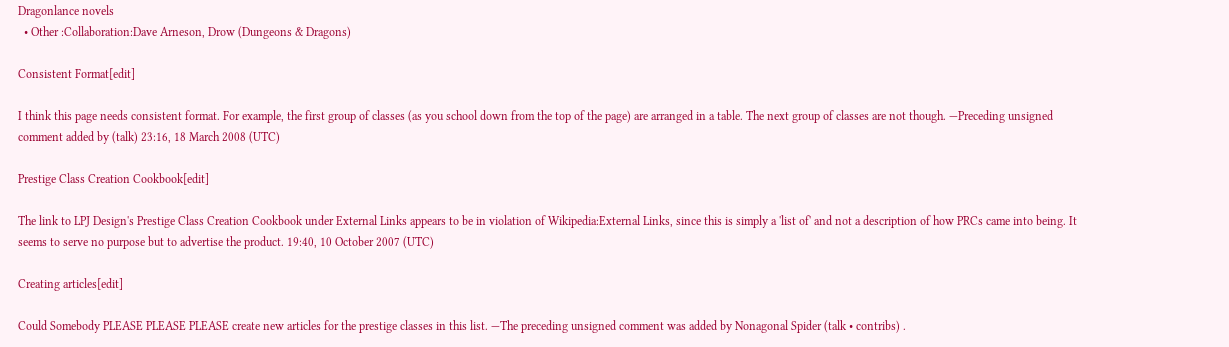Dragonlance novels
  • Other :Collaboration:Dave Arneson, Drow (Dungeons & Dragons)

Consistent Format[edit]

I think this page needs consistent format. For example, the first group of classes (as you school down from the top of the page) are arranged in a table. The next group of classes are not though. —Preceding unsigned comment added by (talk) 23:16, 18 March 2008 (UTC)

Prestige Class Creation Cookbook[edit]

The link to LPJ Design's Prestige Class Creation Cookbook under External Links appears to be in violation of Wikipedia:External Links, since this is simply a 'list of' and not a description of how PRCs came into being. It seems to serve no purpose but to advertise the product. 19:40, 10 October 2007 (UTC)

Creating articles[edit]

Could Somebody PLEASE PLEASE PLEASE create new articles for the prestige classes in this list. —The preceding unsigned comment was added by Nonagonal Spider (talk • contribs) .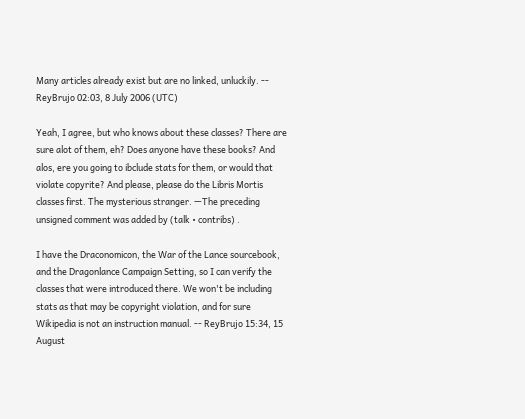Many articles already exist but are no linked, unluckily. -- ReyBrujo 02:03, 8 July 2006 (UTC)

Yeah, I agree, but who knows about these classes? There are sure alot of them, eh? Does anyone have these books? And alos, ere you going to ibclude stats for them, or would that violate copyrite? And please, please do the Libris Mortis classes first. The mysterious stranger. —The preceding unsigned comment was added by (talk • contribs) .

I have the Draconomicon, the War of the Lance sourcebook, and the Dragonlance Campaign Setting, so I can verify the classes that were introduced there. We won't be including stats as that may be copyright violation, and for sure Wikipedia is not an instruction manual. -- ReyBrujo 15:34, 15 August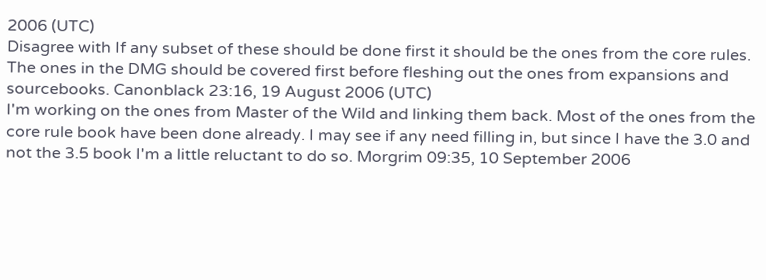2006 (UTC)
Disagree with If any subset of these should be done first it should be the ones from the core rules. The ones in the DMG should be covered first before fleshing out the ones from expansions and sourcebooks. Canonblack 23:16, 19 August 2006 (UTC)
I'm working on the ones from Master of the Wild and linking them back. Most of the ones from the core rule book have been done already. I may see if any need filling in, but since I have the 3.0 and not the 3.5 book I'm a little reluctant to do so. Morgrim 09:35, 10 September 2006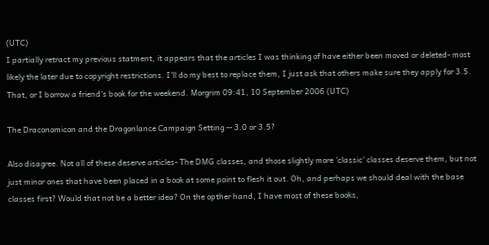(UTC)
I partially retract my previous statment, it appears that the articles I was thinking of have either been moved or deleted- most likely the later due to copyright restrictions. I'll do my best to replace them, I just ask that others make sure they apply for 3.5. That, or I borrow a friend's book for the weekend. Morgrim 09:41, 10 September 2006 (UTC)

The Draconomicon and the Dragonlance Campaign Setting -- 3.0 or 3.5?

Also disagree. Not all of these deserve articles- The DMG classes, and those slightly more 'classic' classes deserve them, but not just minor ones that have been placed in a book at some point to flesh it out. Oh, and perhaps we should deal with the base classes first? Would that not be a better idea? On the opther hand, I have most of these books,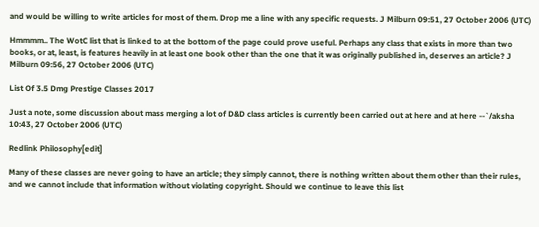and would be willing to write articles for most of them. Drop me a line with any specific requests. J Milburn 09:51, 27 October 2006 (UTC)

Hmmmm.. The WotC list that is linked to at the bottom of the page could prove useful. Perhaps any class that exists in more than two books, or at, least, is features heavily in at least one book other than the one that it was originally published in, deserves an article? J Milburn 09:56, 27 October 2006 (UTC)

List Of 3.5 Dmg Prestige Classes 2017

Just a note, some discussion about mass merging a lot of D&D class articles is currently been carried out at here and at here --`/aksha 10:43, 27 October 2006 (UTC)

Redlink Philosophy[edit]

Many of these classes are never going to have an article; they simply cannot, there is nothing written about them other than their rules, and we cannot include that information without violating copyright. Should we continue to leave this list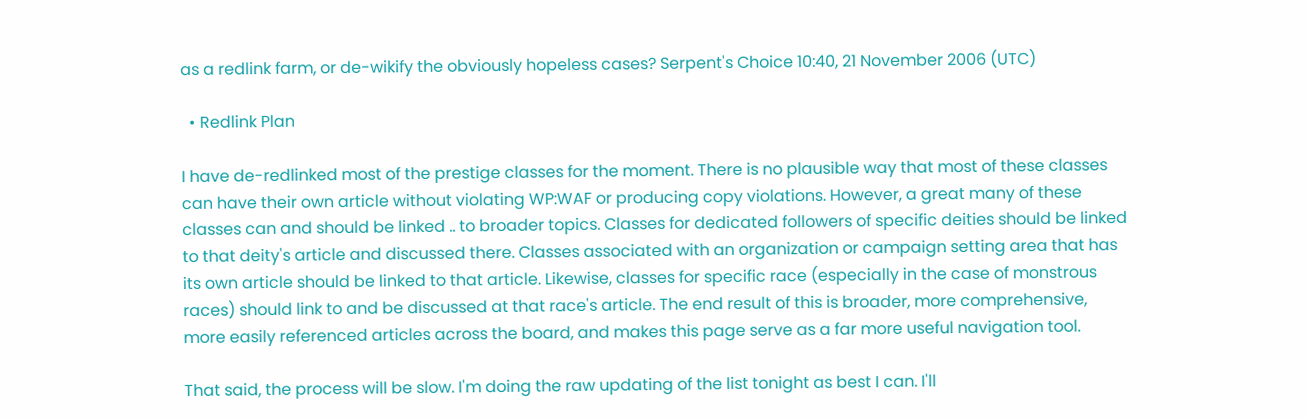as a redlink farm, or de-wikify the obviously hopeless cases? Serpent's Choice 10:40, 21 November 2006 (UTC)

  • Redlink Plan

I have de-redlinked most of the prestige classes for the moment. There is no plausible way that most of these classes can have their own article without violating WP:WAF or producing copy violations. However, a great many of these classes can and should be linked .. to broader topics. Classes for dedicated followers of specific deities should be linked to that deity's article and discussed there. Classes associated with an organization or campaign setting area that has its own article should be linked to that article. Likewise, classes for specific race (especially in the case of monstrous races) should link to and be discussed at that race's article. The end result of this is broader, more comprehensive, more easily referenced articles across the board, and makes this page serve as a far more useful navigation tool.

That said, the process will be slow. I'm doing the raw updating of the list tonight as best I can. I'll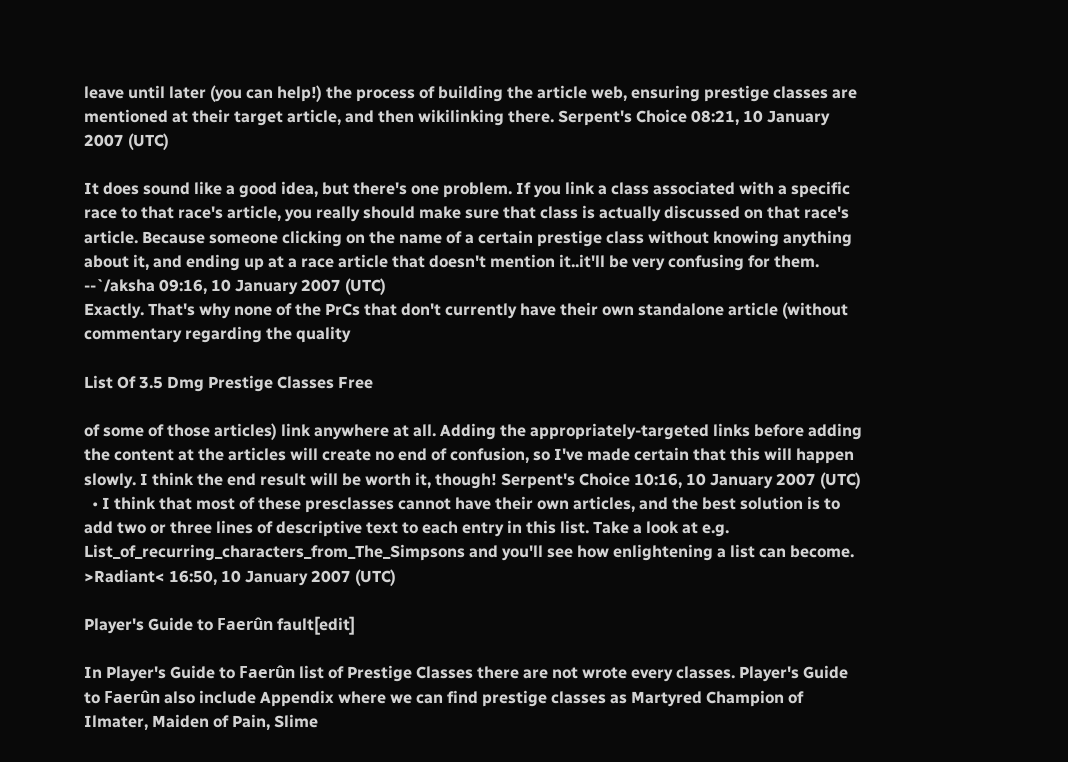leave until later (you can help!) the process of building the article web, ensuring prestige classes are mentioned at their target article, and then wikilinking there. Serpent's Choice 08:21, 10 January 2007 (UTC)

It does sound like a good idea, but there's one problem. If you link a class associated with a specific race to that race's article, you really should make sure that class is actually discussed on that race's article. Because someone clicking on the name of a certain prestige class without knowing anything about it, and ending up at a race article that doesn't mention it..it'll be very confusing for them. --`/aksha 09:16, 10 January 2007 (UTC)
Exactly. That's why none of the PrCs that don't currently have their own standalone article (without commentary regarding the quality

List Of 3.5 Dmg Prestige Classes Free

of some of those articles) link anywhere at all. Adding the appropriately-targeted links before adding the content at the articles will create no end of confusion, so I've made certain that this will happen slowly. I think the end result will be worth it, though! Serpent's Choice 10:16, 10 January 2007 (UTC)
  • I think that most of these presclasses cannot have their own articles, and the best solution is to add two or three lines of descriptive text to each entry in this list. Take a look at e.g. List_of_recurring_characters_from_The_Simpsons and you'll see how enlightening a list can become. >Radiant< 16:50, 10 January 2007 (UTC)

Player's Guide to Faerûn fault[edit]

In Player's Guide to Faerûn list of Prestige Classes there are not wrote every classes. Player's Guide to Faerûn also include Appendix where we can find prestige classes as Martyred Champion of Ilmater, Maiden of Pain, Slime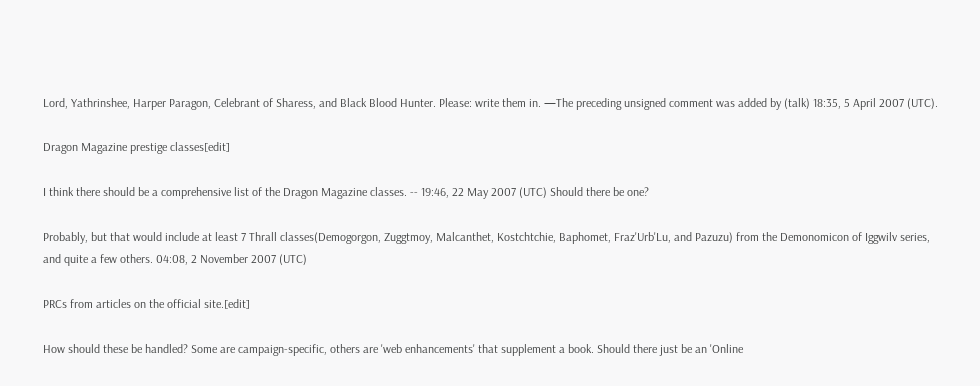Lord, Yathrinshee, Harper Paragon, Celebrant of Sharess, and Black Blood Hunter. Please: write them in. —The preceding unsigned comment was added by (talk) 18:35, 5 April 2007 (UTC).

Dragon Magazine prestige classes[edit]

I think there should be a comprehensive list of the Dragon Magazine classes. -- 19:46, 22 May 2007 (UTC) Should there be one?

Probably, but that would include at least 7 Thrall classes(Demogorgon, Zuggtmoy, Malcanthet, Kostchtchie, Baphomet, Fraz'Urb'Lu, and Pazuzu) from the Demonomicon of Iggwilv series, and quite a few others. 04:08, 2 November 2007 (UTC)

PRCs from articles on the official site.[edit]

How should these be handled? Some are campaign-specific, others are 'web enhancements' that supplement a book. Should there just be an 'Online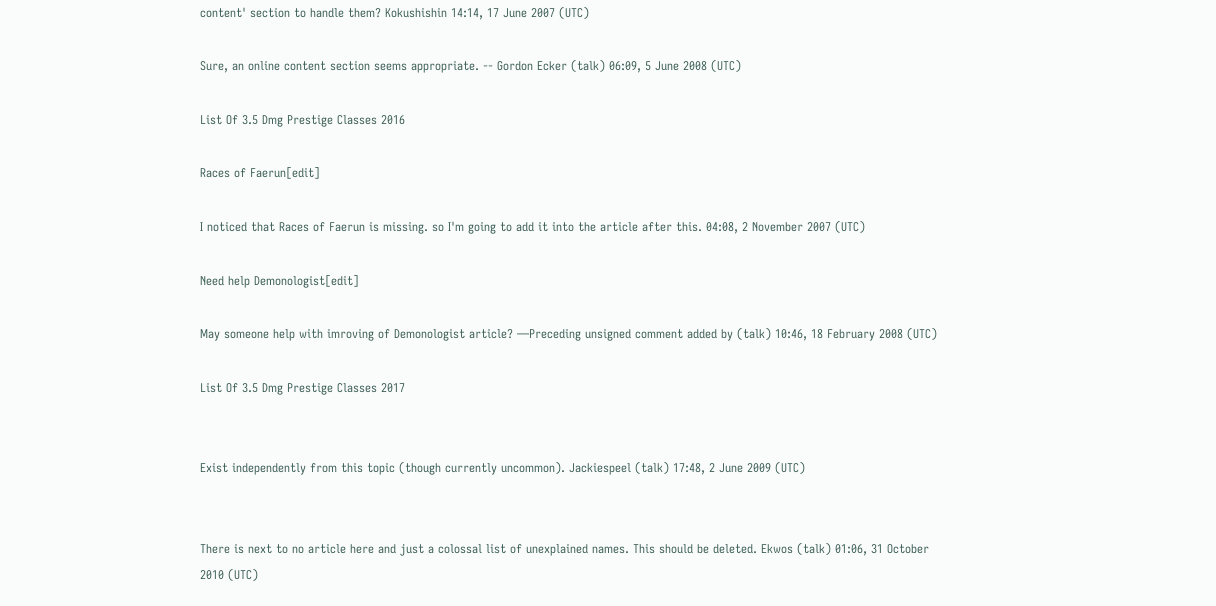content' section to handle them? Kokushishin 14:14, 17 June 2007 (UTC)

Sure, an online content section seems appropriate. -- Gordon Ecker (talk) 06:09, 5 June 2008 (UTC)

List Of 3.5 Dmg Prestige Classes 2016

Races of Faerun[edit]

I noticed that Races of Faerun is missing. so I'm going to add it into the article after this. 04:08, 2 November 2007 (UTC)

Need help Demonologist[edit]

May someone help with imroving of Demonologist article? —Preceding unsigned comment added by (talk) 10:46, 18 February 2008 (UTC)

List Of 3.5 Dmg Prestige Classes 2017


Exist independently from this topic (though currently uncommon). Jackiespeel (talk) 17:48, 2 June 2009 (UTC)


There is next to no article here and just a colossal list of unexplained names. This should be deleted. Ekwos (talk) 01:06, 31 October 2010 (UTC)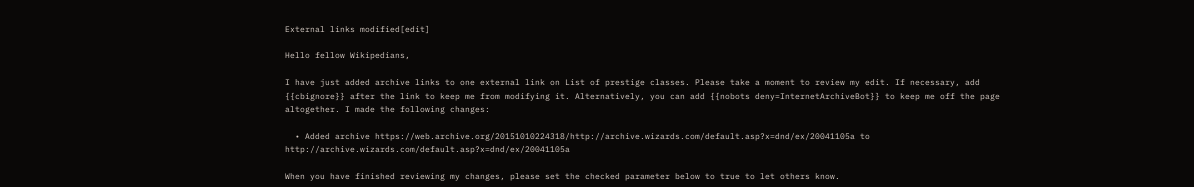External links modified[edit]

Hello fellow Wikipedians,

I have just added archive links to one external link on List of prestige classes. Please take a moment to review my edit. If necessary, add {{cbignore}} after the link to keep me from modifying it. Alternatively, you can add {{nobots deny=InternetArchiveBot}} to keep me off the page altogether. I made the following changes:

  • Added archive https://web.archive.org/20151010224318/http://archive.wizards.com/default.asp?x=dnd/ex/20041105a to http://archive.wizards.com/default.asp?x=dnd/ex/20041105a

When you have finished reviewing my changes, please set the checked parameter below to true to let others know.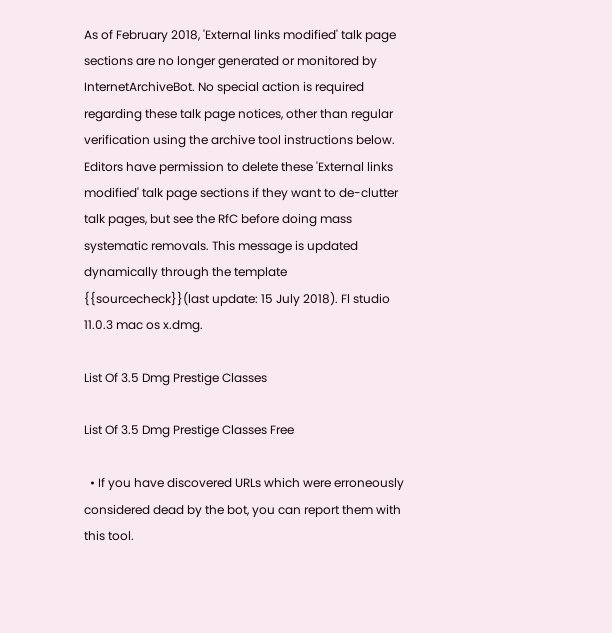As of February 2018, 'External links modified' talk page sections are no longer generated or monitored by InternetArchiveBot. No special action is required regarding these talk page notices, other than regular verification using the archive tool instructions below. Editors have permission to delete these 'External links modified' talk page sections if they want to de-clutter talk pages, but see the RfC before doing mass systematic removals. This message is updated dynamically through the template {{sourcecheck}}(last update: 15 July 2018). Fl studio 11.0.3 mac os x.dmg.

List Of 3.5 Dmg Prestige Classes

List Of 3.5 Dmg Prestige Classes Free

  • If you have discovered URLs which were erroneously considered dead by the bot, you can report them with this tool.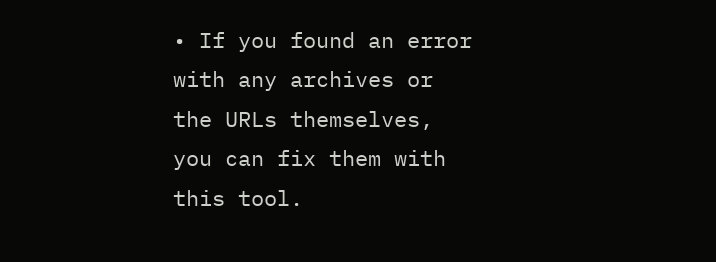• If you found an error with any archives or the URLs themselves, you can fix them with this tool.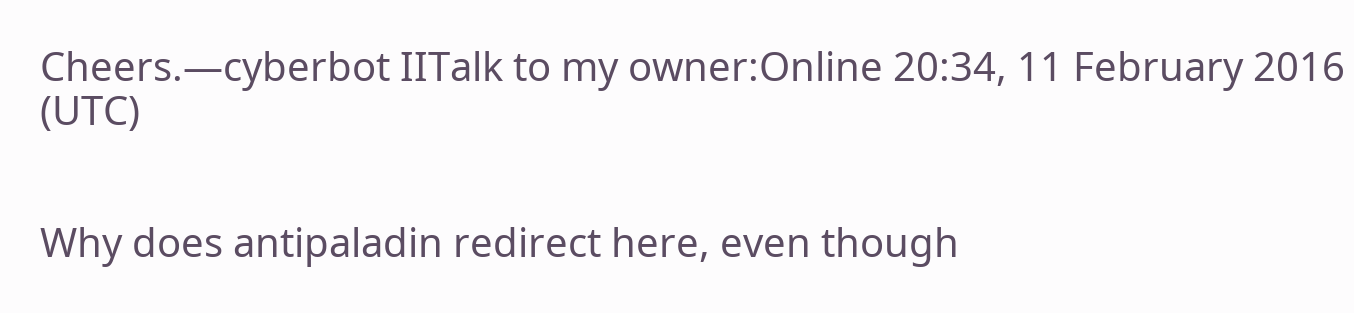Cheers.—cyberbot IITalk to my owner:Online 20:34, 11 February 2016 (UTC)


Why does antipaladin redirect here, even though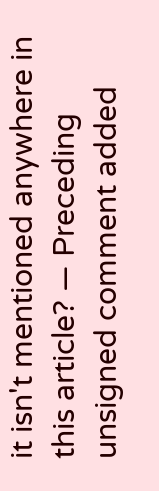it isn't mentioned anywhere in this article? — Preceding unsigned comment added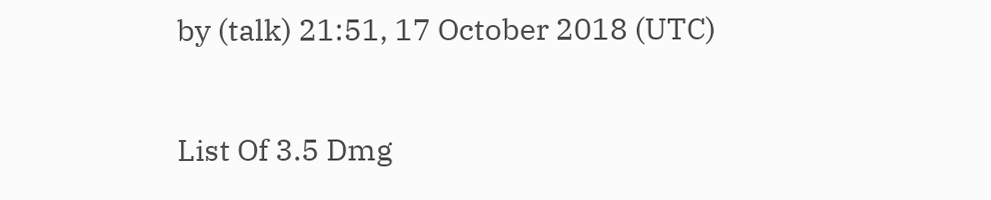by (talk) 21:51, 17 October 2018 (UTC)

List Of 3.5 Dmg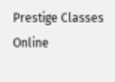Prestige Classes Online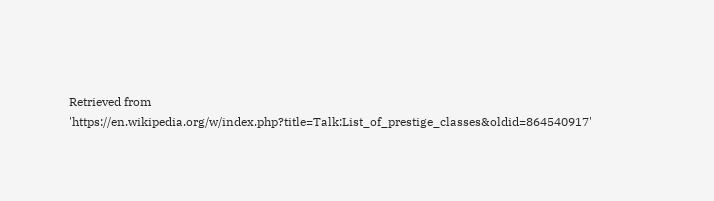Retrieved from 'https://en.wikipedia.org/w/index.php?title=Talk:List_of_prestige_classes&oldid=864540917'